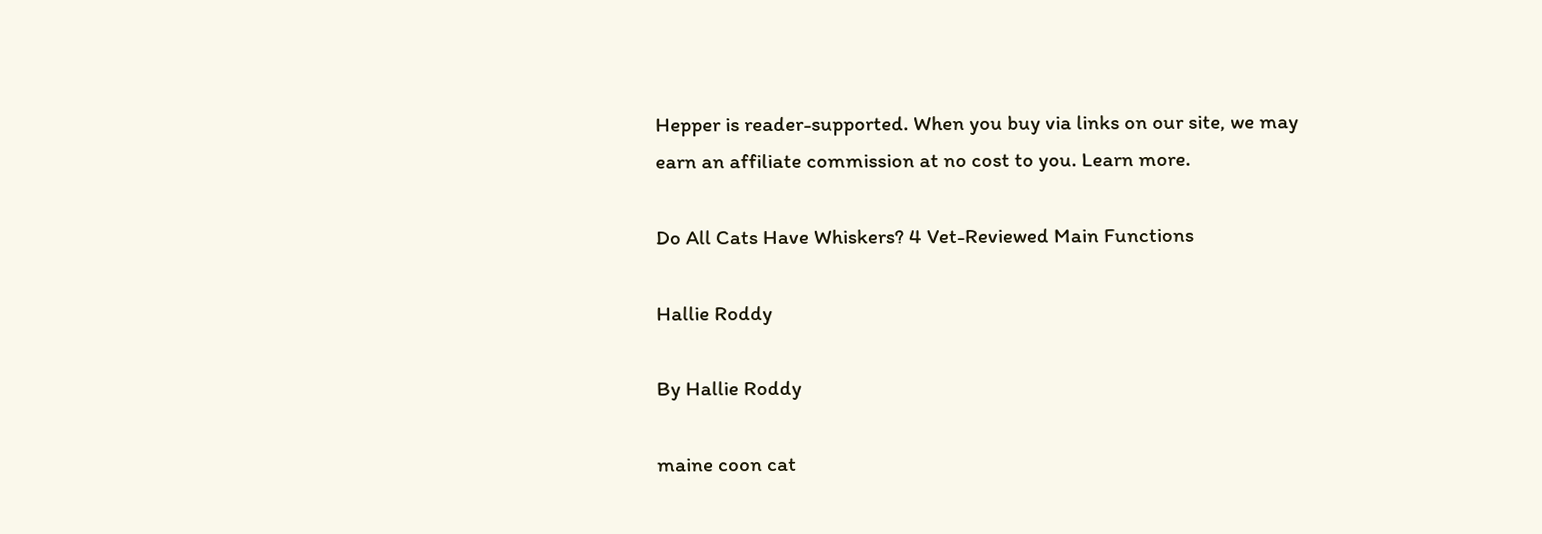Hepper is reader-supported. When you buy via links on our site, we may earn an affiliate commission at no cost to you. Learn more.

Do All Cats Have Whiskers? 4 Vet-Reviewed Main Functions

Hallie Roddy

By Hallie Roddy

maine coon cat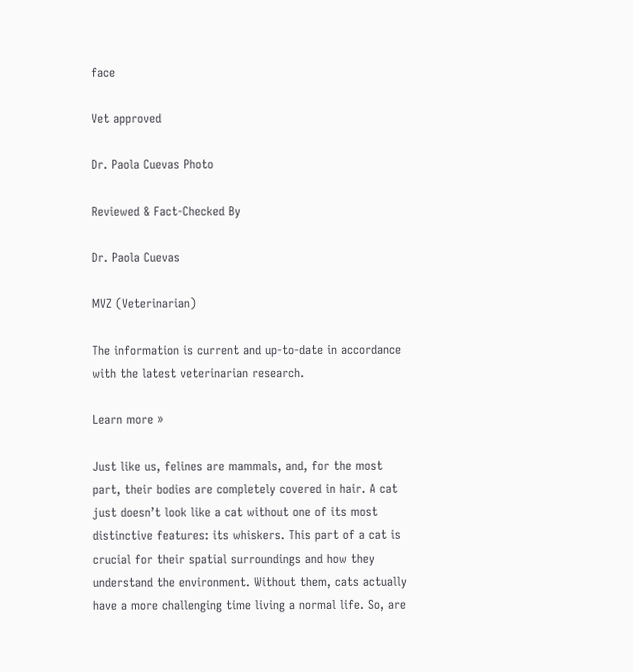face

Vet approved

Dr. Paola Cuevas Photo

Reviewed & Fact-Checked By

Dr. Paola Cuevas

MVZ (Veterinarian)

The information is current and up-to-date in accordance with the latest veterinarian research.

Learn more »

Just like us, felines are mammals, and, for the most part, their bodies are completely covered in hair. A cat just doesn’t look like a cat without one of its most distinctive features: its whiskers. This part of a cat is crucial for their spatial surroundings and how they understand the environment. Without them, cats actually have a more challenging time living a normal life. So, are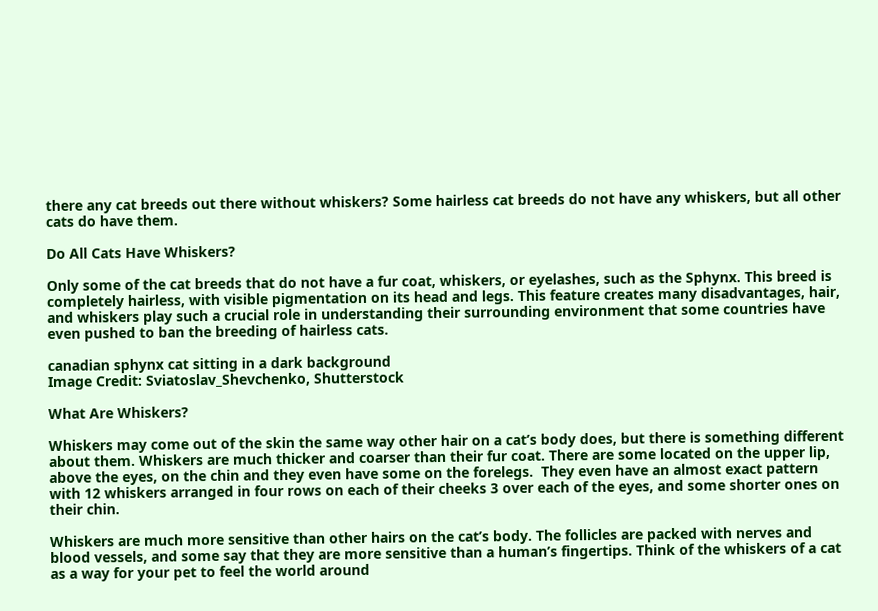there any cat breeds out there without whiskers? Some hairless cat breeds do not have any whiskers, but all other cats do have them.

Do All Cats Have Whiskers?

Only some of the cat breeds that do not have a fur coat, whiskers, or eyelashes, such as the Sphynx. This breed is completely hairless, with visible pigmentation on its head and legs. This feature creates many disadvantages, hair, and whiskers play such a crucial role in understanding their surrounding environment that some countries have even pushed to ban the breeding of hairless cats.

canadian sphynx cat sitting in a dark background
Image Credit: Sviatoslav_Shevchenko, Shutterstock

What Are Whiskers?

Whiskers may come out of the skin the same way other hair on a cat’s body does, but there is something different about them. Whiskers are much thicker and coarser than their fur coat. There are some located on the upper lip, above the eyes, on the chin and they even have some on the forelegs.  They even have an almost exact pattern with 12 whiskers arranged in four rows on each of their cheeks 3 over each of the eyes, and some shorter ones on their chin.

Whiskers are much more sensitive than other hairs on the cat’s body. The follicles are packed with nerves and blood vessels, and some say that they are more sensitive than a human’s fingertips. Think of the whiskers of a cat as a way for your pet to feel the world around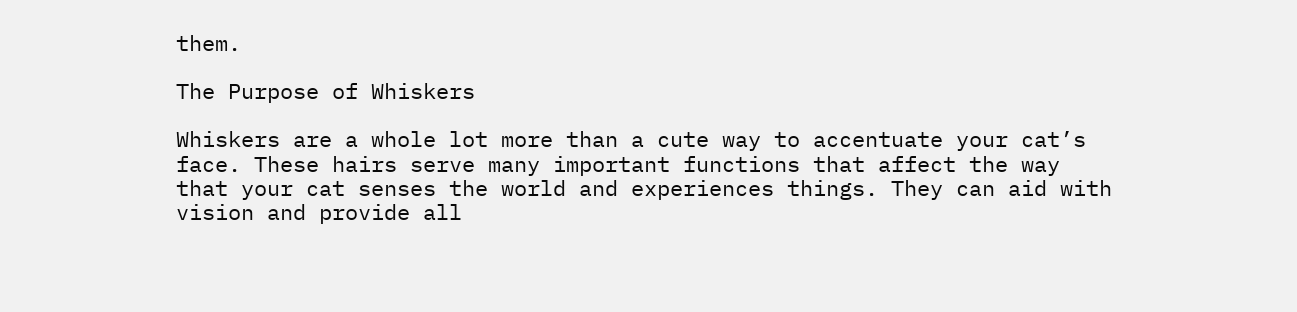them.

The Purpose of Whiskers

Whiskers are a whole lot more than a cute way to accentuate your cat’s face. These hairs serve many important functions that affect the way that your cat senses the world and experiences things. They can aid with vision and provide all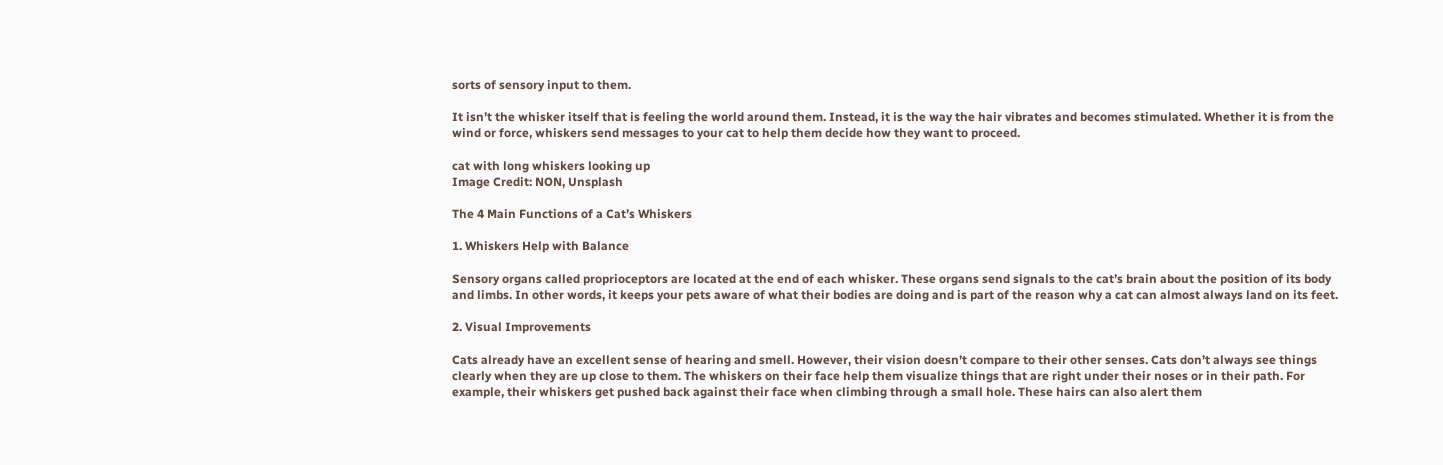sorts of sensory input to them.

It isn’t the whisker itself that is feeling the world around them. Instead, it is the way the hair vibrates and becomes stimulated. Whether it is from the wind or force, whiskers send messages to your cat to help them decide how they want to proceed.

cat with long whiskers looking up
Image Credit: NON, Unsplash

The 4 Main Functions of a Cat’s Whiskers

1. Whiskers Help with Balance

Sensory organs called proprioceptors are located at the end of each whisker. These organs send signals to the cat’s brain about the position of its body and limbs. In other words, it keeps your pets aware of what their bodies are doing and is part of the reason why a cat can almost always land on its feet.

2. Visual Improvements

Cats already have an excellent sense of hearing and smell. However, their vision doesn’t compare to their other senses. Cats don’t always see things clearly when they are up close to them. The whiskers on their face help them visualize things that are right under their noses or in their path. For example, their whiskers get pushed back against their face when climbing through a small hole. These hairs can also alert them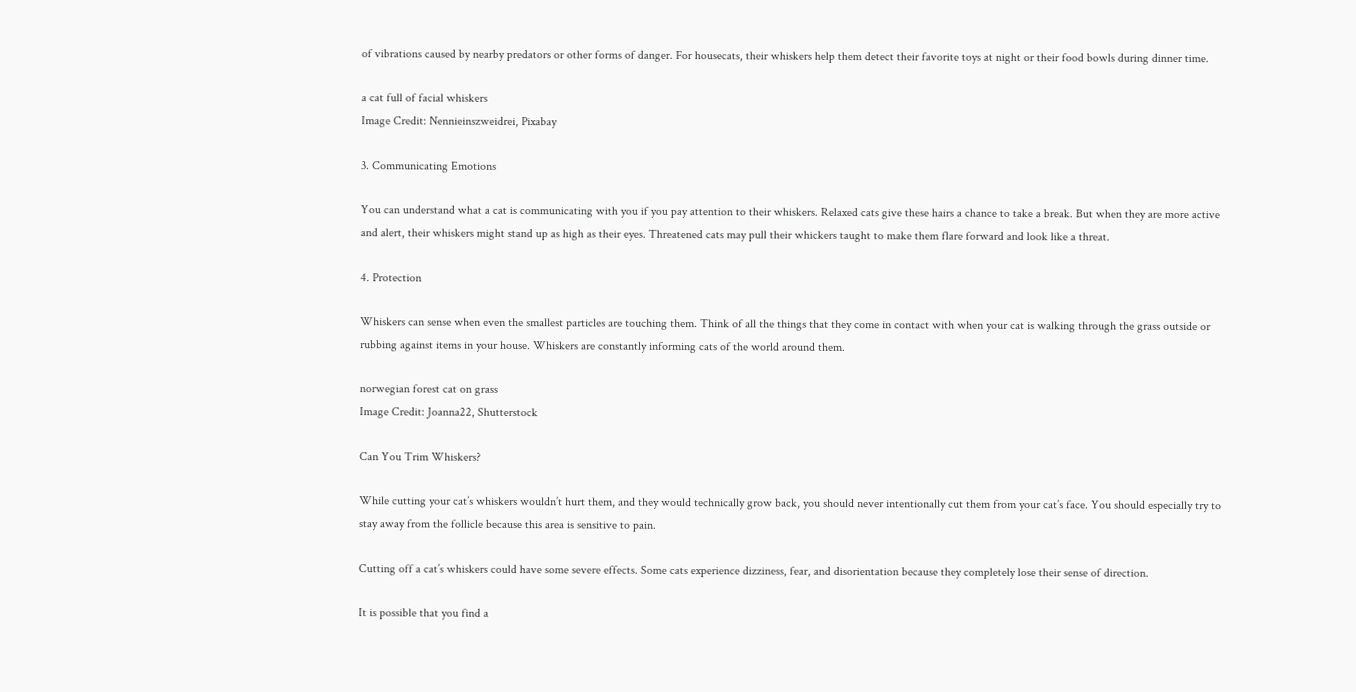of vibrations caused by nearby predators or other forms of danger. For housecats, their whiskers help them detect their favorite toys at night or their food bowls during dinner time.

a cat full of facial whiskers
Image Credit: Nennieinszweidrei, Pixabay

3. Communicating Emotions

You can understand what a cat is communicating with you if you pay attention to their whiskers. Relaxed cats give these hairs a chance to take a break. But when they are more active and alert, their whiskers might stand up as high as their eyes. Threatened cats may pull their whickers taught to make them flare forward and look like a threat.

4. Protection

Whiskers can sense when even the smallest particles are touching them. Think of all the things that they come in contact with when your cat is walking through the grass outside or rubbing against items in your house. Whiskers are constantly informing cats of the world around them.

norwegian forest cat on grass
Image Credit: Joanna22, Shutterstock

Can You Trim Whiskers?

While cutting your cat’s whiskers wouldn’t hurt them, and they would technically grow back, you should never intentionally cut them from your cat’s face. You should especially try to stay away from the follicle because this area is sensitive to pain.

Cutting off a cat’s whiskers could have some severe effects. Some cats experience dizziness, fear, and disorientation because they completely lose their sense of direction.

It is possible that you find a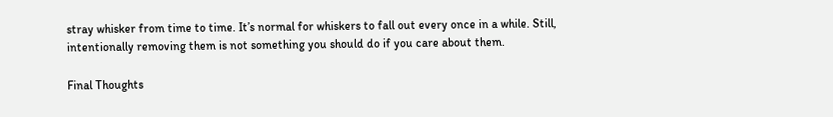stray whisker from time to time. It’s normal for whiskers to fall out every once in a while. Still, intentionally removing them is not something you should do if you care about them.

Final Thoughts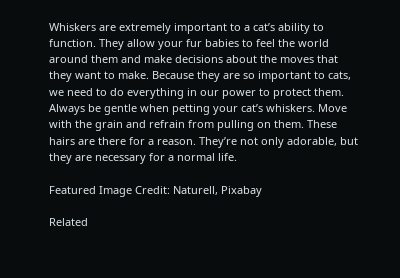Whiskers are extremely important to a cat’s ability to function. They allow your fur babies to feel the world around them and make decisions about the moves that they want to make. Because they are so important to cats, we need to do everything in our power to protect them. Always be gentle when petting your cat’s whiskers. Move with the grain and refrain from pulling on them. These hairs are there for a reason. They’re not only adorable, but they are necessary for a normal life.

Featured Image Credit: Naturell, Pixabay

Related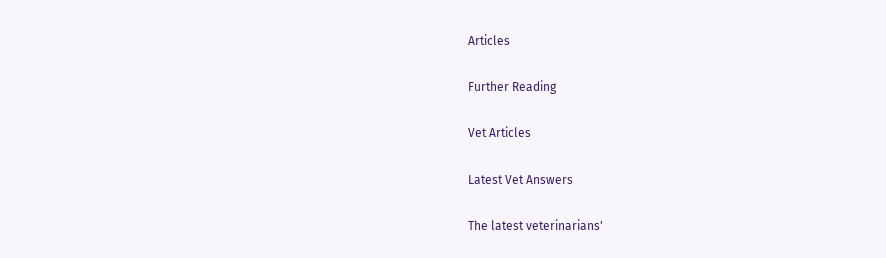Articles

Further Reading

Vet Articles

Latest Vet Answers

The latest veterinarians'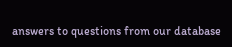answers to questions from our database